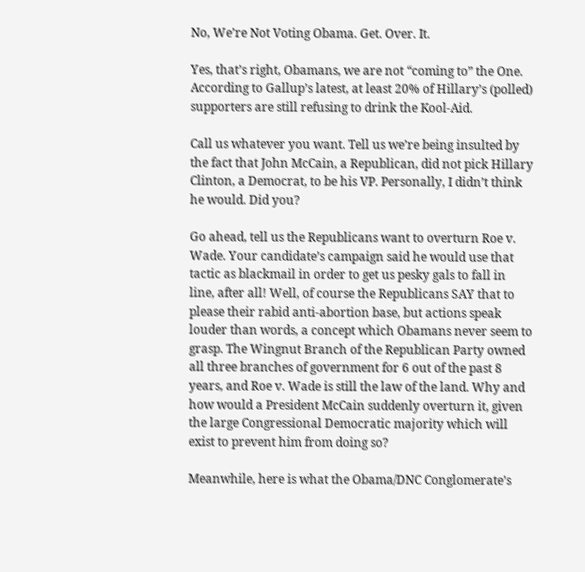No, We’re Not Voting Obama. Get. Over. It.

Yes, that’s right, Obamans, we are not “coming to” the One. According to Gallup’s latest, at least 20% of Hillary’s (polled) supporters are still refusing to drink the Kool-Aid.

Call us whatever you want. Tell us we’re being insulted by the fact that John McCain, a Republican, did not pick Hillary Clinton, a Democrat, to be his VP. Personally, I didn’t think he would. Did you?

Go ahead, tell us the Republicans want to overturn Roe v. Wade. Your candidate’s campaign said he would use that tactic as blackmail in order to get us pesky gals to fall in line, after all! Well, of course the Republicans SAY that to please their rabid anti-abortion base, but actions speak louder than words, a concept which Obamans never seem to grasp. The Wingnut Branch of the Republican Party owned all three branches of government for 6 out of the past 8 years, and Roe v. Wade is still the law of the land. Why and how would a President McCain suddenly overturn it, given the large Congressional Democratic majority which will exist to prevent him from doing so?

Meanwhile, here is what the Obama/DNC Conglomerate’s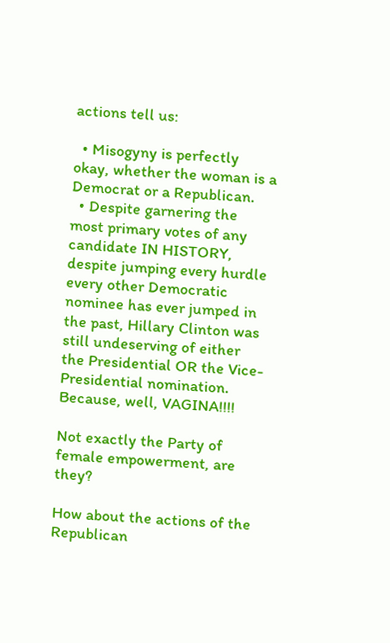actions tell us:

  • Misogyny is perfectly okay, whether the woman is a Democrat or a Republican.
  • Despite garnering the most primary votes of any candidate IN HISTORY, despite jumping every hurdle every other Democratic nominee has ever jumped in the past, Hillary Clinton was still undeserving of either the Presidential OR the Vice-Presidential nomination. Because, well, VAGINA!!!!

Not exactly the Party of female empowerment, are they?

How about the actions of the Republican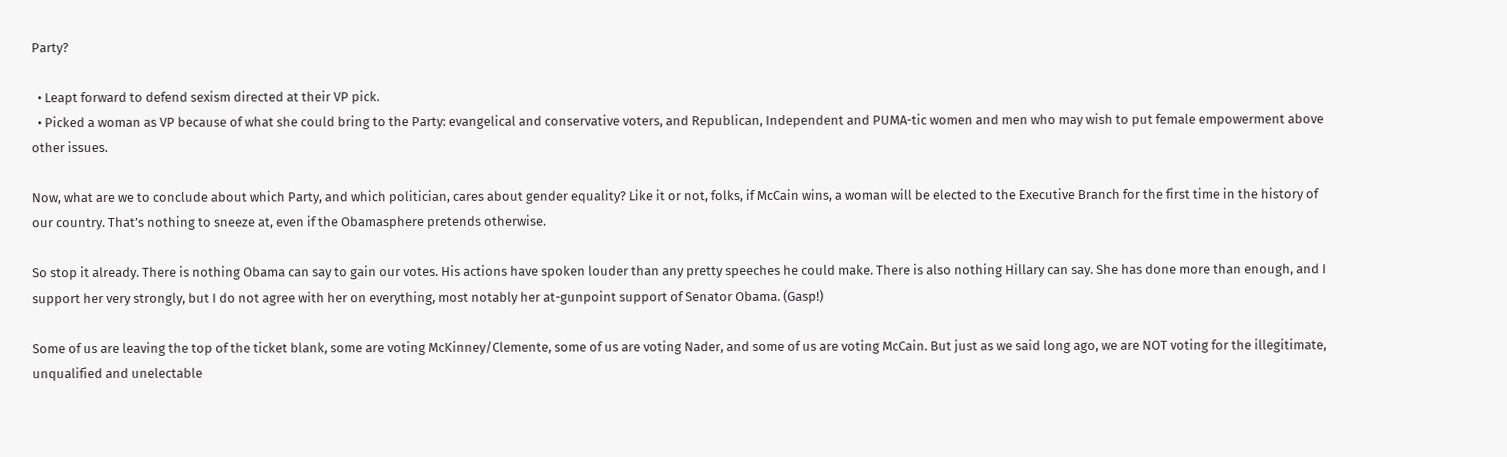Party?

  • Leapt forward to defend sexism directed at their VP pick.
  • Picked a woman as VP because of what she could bring to the Party: evangelical and conservative voters, and Republican, Independent and PUMA-tic women and men who may wish to put female empowerment above other issues.

Now, what are we to conclude about which Party, and which politician, cares about gender equality? Like it or not, folks, if McCain wins, a woman will be elected to the Executive Branch for the first time in the history of our country. That’s nothing to sneeze at, even if the Obamasphere pretends otherwise.

So stop it already. There is nothing Obama can say to gain our votes. His actions have spoken louder than any pretty speeches he could make. There is also nothing Hillary can say. She has done more than enough, and I support her very strongly, but I do not agree with her on everything, most notably her at-gunpoint support of Senator Obama. (Gasp!)

Some of us are leaving the top of the ticket blank, some are voting McKinney/Clemente, some of us are voting Nader, and some of us are voting McCain. But just as we said long ago, we are NOT voting for the illegitimate, unqualified and unelectable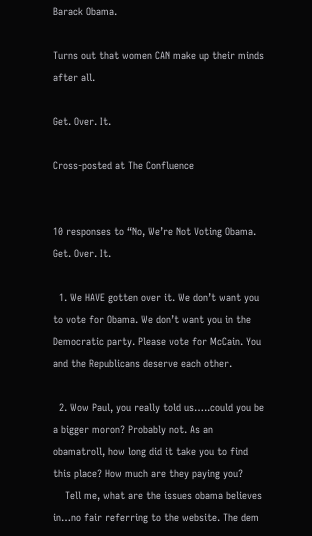Barack Obama.

Turns out that women CAN make up their minds after all.

Get. Over. It.

Cross-posted at The Confluence


10 responses to “No, We’re Not Voting Obama. Get. Over. It.

  1. We HAVE gotten over it. We don’t want you to vote for Obama. We don’t want you in the Democratic party. Please vote for McCain. You and the Republicans deserve each other.

  2. Wow Paul, you really told us…..could you be a bigger moron? Probably not. As an obamatroll, how long did it take you to find this place? How much are they paying you?
    Tell me, what are the issues obama believes in…no fair referring to the website. The dem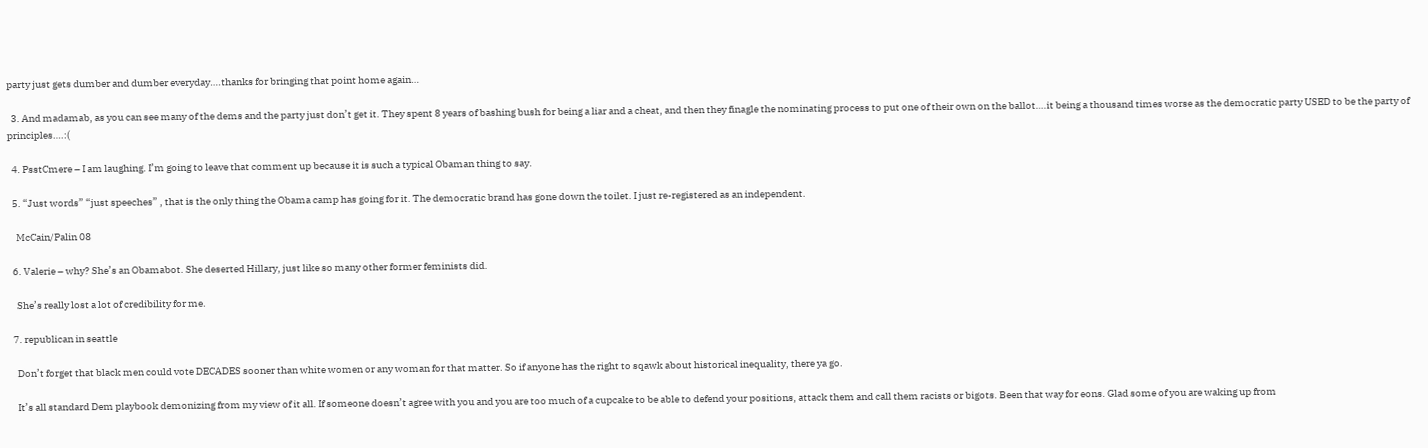party just gets dumber and dumber everyday….thanks for bringing that point home again…

  3. And madamab, as you can see many of the dems and the party just don’t get it. They spent 8 years of bashing bush for being a liar and a cheat, and then they finagle the nominating process to put one of their own on the ballot….it being a thousand times worse as the democratic party USED to be the party of principles….:(

  4. PsstCmere – I am laughing. I’m going to leave that comment up because it is such a typical Obaman thing to say.

  5. “Just words” “just speeches” , that is the only thing the Obama camp has going for it. The democratic brand has gone down the toilet. I just re-registered as an independent.

    McCain/Palin 08

  6. Valerie – why? She’s an Obamabot. She deserted Hillary, just like so many other former feminists did.

    She’s really lost a lot of credibility for me.

  7. republican in seattle

    Don’t forget that black men could vote DECADES sooner than white women or any woman for that matter. So if anyone has the right to sqawk about historical inequality, there ya go.

    It’s all standard Dem playbook demonizing from my view of it all. If someone doesn’t agree with you and you are too much of a cupcake to be able to defend your positions, attack them and call them racists or bigots. Been that way for eons. Glad some of you are waking up from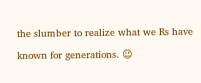the slumber to realize what we Rs have known for generations. 😉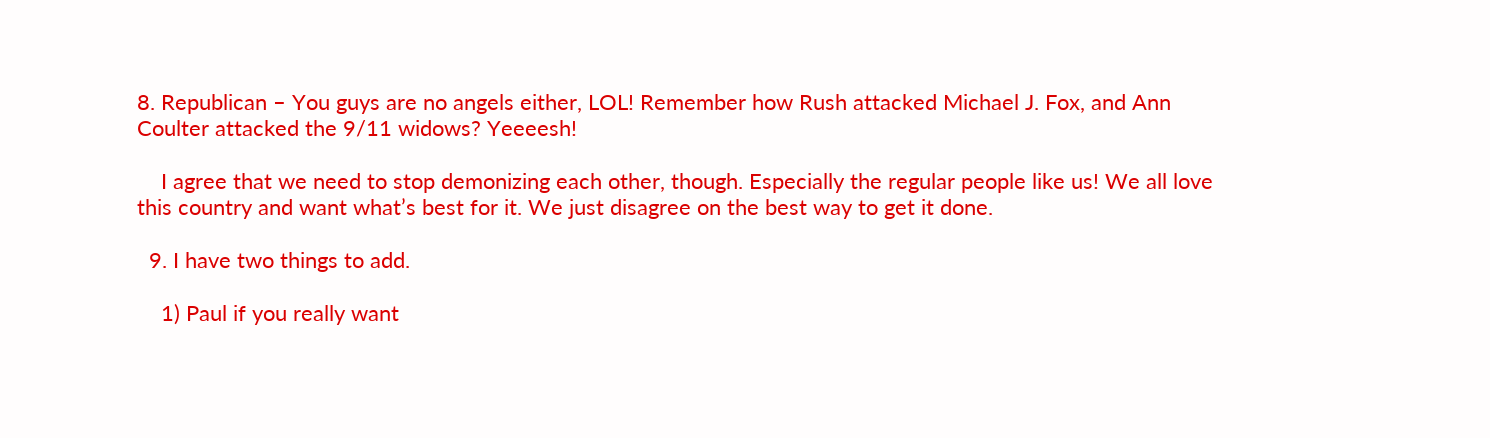8. Republican – You guys are no angels either, LOL! Remember how Rush attacked Michael J. Fox, and Ann Coulter attacked the 9/11 widows? Yeeeesh!

    I agree that we need to stop demonizing each other, though. Especially the regular people like us! We all love this country and want what’s best for it. We just disagree on the best way to get it done.

  9. I have two things to add.

    1) Paul if you really want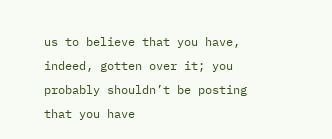us to believe that you have, indeed, gotten over it; you probably shouldn’t be posting that you have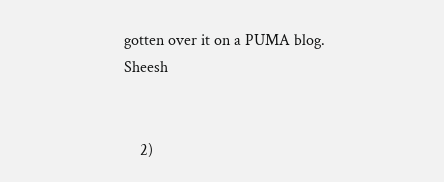gotten over it on a PUMA blog. Sheesh


    2)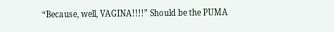“Because, well, VAGINA!!!!” Should be the PUMA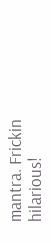mantra. Frickin hilarious!